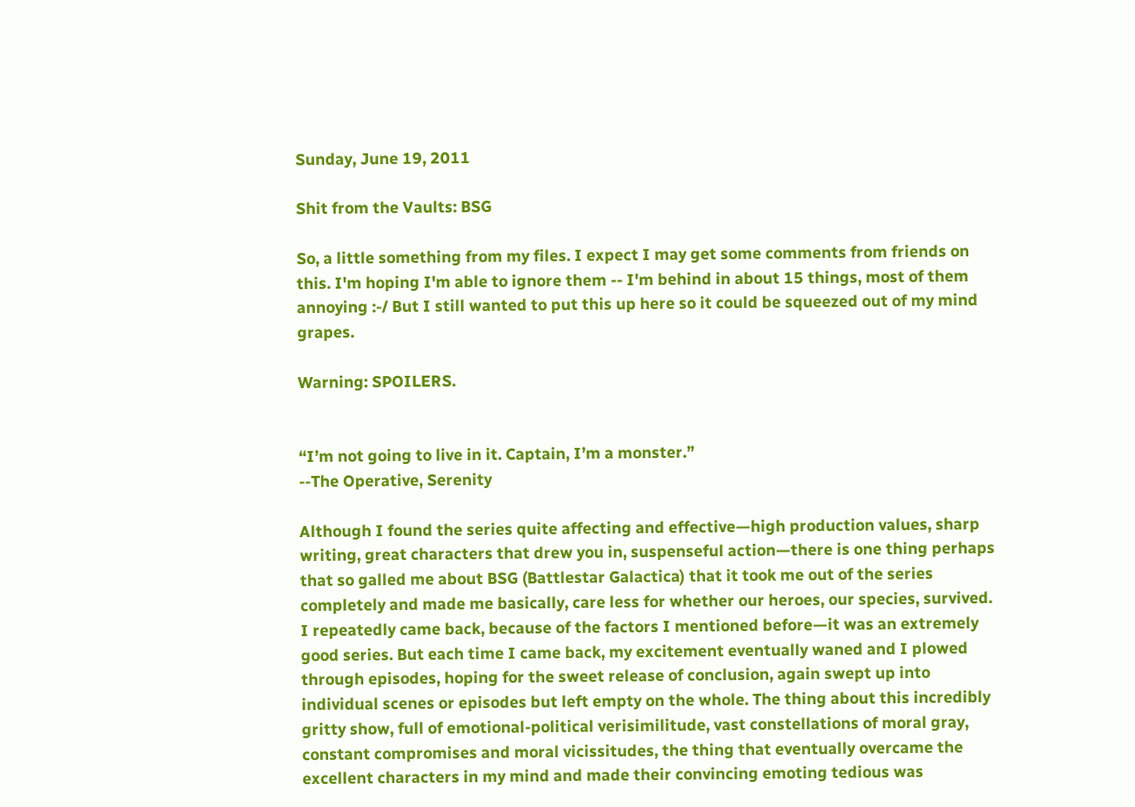Sunday, June 19, 2011

Shit from the Vaults: BSG

So, a little something from my files. I expect I may get some comments from friends on this. I'm hoping I'm able to ignore them -- I'm behind in about 15 things, most of them annoying :-/ But I still wanted to put this up here so it could be squeezed out of my mind grapes.

Warning: SPOILERS.


“I’m not going to live in it. Captain, I’m a monster.”
--The Operative, Serenity

Although I found the series quite affecting and effective—high production values, sharp writing, great characters that drew you in, suspenseful action—there is one thing perhaps that so galled me about BSG (Battlestar Galactica) that it took me out of the series completely and made me basically, care less for whether our heroes, our species, survived. I repeatedly came back, because of the factors I mentioned before—it was an extremely good series. But each time I came back, my excitement eventually waned and I plowed through episodes, hoping for the sweet release of conclusion, again swept up into individual scenes or episodes but left empty on the whole. The thing about this incredibly gritty show, full of emotional-political verisimilitude, vast constellations of moral gray, constant compromises and moral vicissitudes, the thing that eventually overcame the excellent characters in my mind and made their convincing emoting tedious was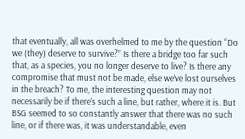that eventually, all was overhelmed to me by the question “Do we (they) deserve to survive?” Is there a bridge too far such that, as a species, you no longer deserve to live? Is there any compromise that must not be made, else we’ve lost ourselves in the breach? To me, the interesting question may not necessarily be if there’s such a line, but rather, where it is. But BSG seemed to so constantly answer that there was no such line, or if there was, it was understandable, even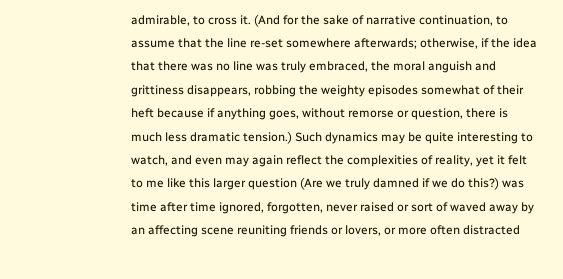admirable, to cross it. (And for the sake of narrative continuation, to assume that the line re-set somewhere afterwards; otherwise, if the idea that there was no line was truly embraced, the moral anguish and grittiness disappears, robbing the weighty episodes somewhat of their heft because if anything goes, without remorse or question, there is much less dramatic tension.) Such dynamics may be quite interesting to watch, and even may again reflect the complexities of reality, yet it felt to me like this larger question (Are we truly damned if we do this?) was time after time ignored, forgotten, never raised or sort of waved away by an affecting scene reuniting friends or lovers, or more often distracted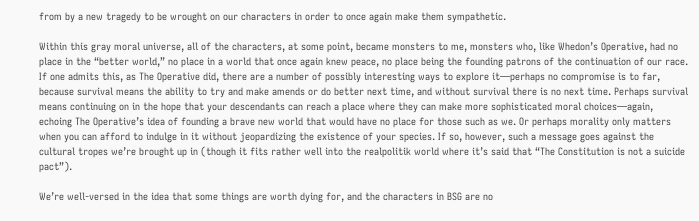from by a new tragedy to be wrought on our characters in order to once again make them sympathetic.

Within this gray moral universe, all of the characters, at some point, became monsters to me, monsters who, like Whedon’s Operative, had no place in the “better world,” no place in a world that once again knew peace, no place being the founding patrons of the continuation of our race. If one admits this, as The Operative did, there are a number of possibly interesting ways to explore it—perhaps no compromise is to far, because survival means the ability to try and make amends or do better next time, and without survival there is no next time. Perhaps survival means continuing on in the hope that your descendants can reach a place where they can make more sophisticated moral choices—again, echoing The Operative’s idea of founding a brave new world that would have no place for those such as we. Or perhaps morality only matters when you can afford to indulge in it without jeopardizing the existence of your species. If so, however, such a message goes against the cultural tropes we’re brought up in (though it fits rather well into the realpolitik world where it’s said that “The Constitution is not a suicide pact”).

We’re well-versed in the idea that some things are worth dying for, and the characters in BSG are no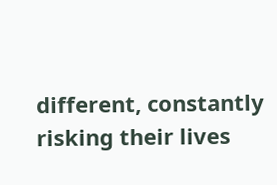different, constantly risking their lives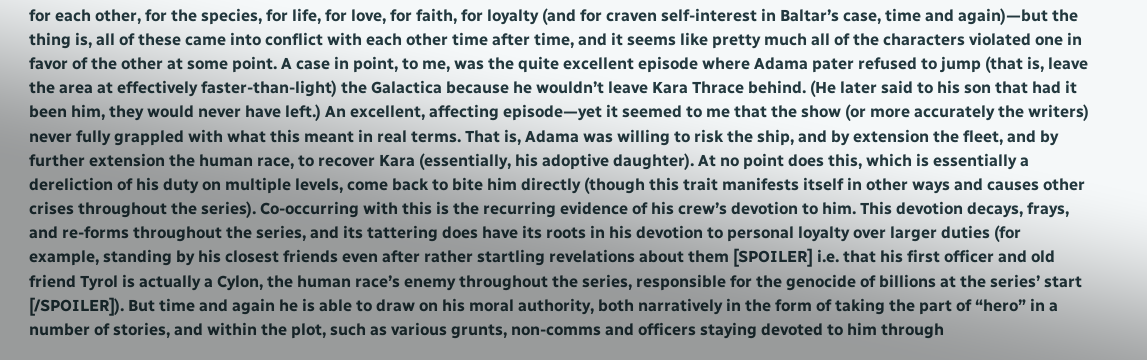for each other, for the species, for life, for love, for faith, for loyalty (and for craven self-interest in Baltar’s case, time and again)—but the thing is, all of these came into conflict with each other time after time, and it seems like pretty much all of the characters violated one in favor of the other at some point. A case in point, to me, was the quite excellent episode where Adama pater refused to jump (that is, leave the area at effectively faster-than-light) the Galactica because he wouldn’t leave Kara Thrace behind. (He later said to his son that had it been him, they would never have left.) An excellent, affecting episode—yet it seemed to me that the show (or more accurately the writers) never fully grappled with what this meant in real terms. That is, Adama was willing to risk the ship, and by extension the fleet, and by further extension the human race, to recover Kara (essentially, his adoptive daughter). At no point does this, which is essentially a dereliction of his duty on multiple levels, come back to bite him directly (though this trait manifests itself in other ways and causes other crises throughout the series). Co-occurring with this is the recurring evidence of his crew’s devotion to him. This devotion decays, frays, and re-forms throughout the series, and its tattering does have its roots in his devotion to personal loyalty over larger duties (for example, standing by his closest friends even after rather startling revelations about them [SPOILER] i.e. that his first officer and old friend Tyrol is actually a Cylon, the human race’s enemy throughout the series, responsible for the genocide of billions at the series’ start [/SPOILER]). But time and again he is able to draw on his moral authority, both narratively in the form of taking the part of “hero” in a number of stories, and within the plot, such as various grunts, non-comms and officers staying devoted to him through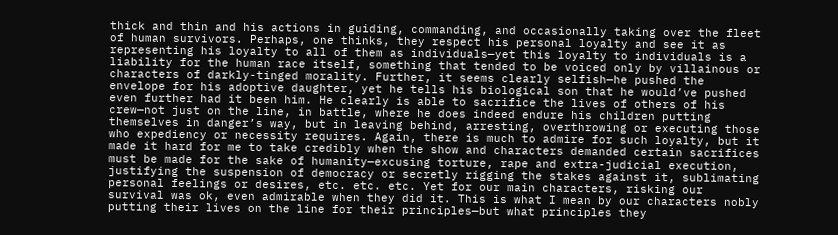thick and thin and his actions in guiding, commanding, and occasionally taking over the fleet of human survivors. Perhaps, one thinks, they respect his personal loyalty and see it as representing his loyalty to all of them as individuals—yet this loyalty to individuals is a liability for the human race itself, something that tended to be voiced only by villainous or characters of darkly-tinged morality. Further, it seems clearly selfish—he pushed the envelope for his adoptive daughter, yet he tells his biological son that he would’ve pushed even further had it been him. He clearly is able to sacrifice the lives of others of his crew—not just on the line, in battle, where he does indeed endure his children putting themselves in danger’s way, but in leaving behind, arresting, overthrowing or executing those who expediency or necessity requires. Again, there is much to admire for such loyalty, but it made it hard for me to take credibly when the show and characters demanded certain sacrifices must be made for the sake of humanity—excusing torture, rape and extra-judicial execution, justifying the suspension of democracy or secretly rigging the stakes against it, sublimating personal feelings or desires, etc. etc. etc. Yet for our main characters, risking our survival was ok, even admirable when they did it. This is what I mean by our characters nobly putting their lives on the line for their principles—but what principles they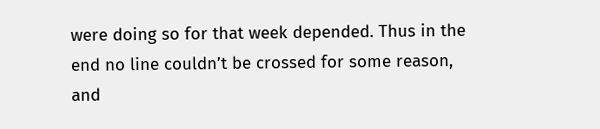were doing so for that week depended. Thus in the end no line couldn’t be crossed for some reason, and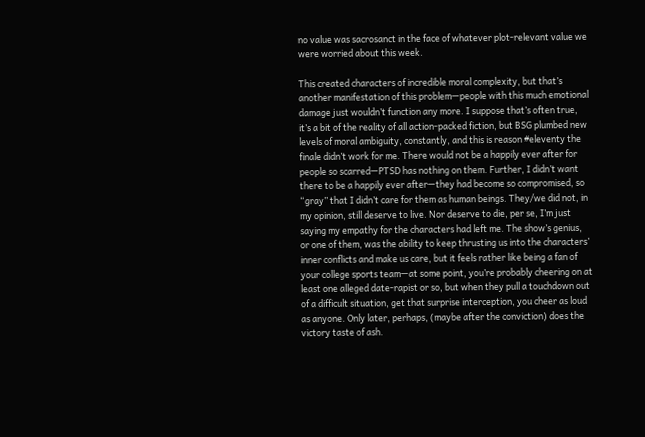no value was sacrosanct in the face of whatever plot-relevant value we were worried about this week.

This created characters of incredible moral complexity, but that’s another manifestation of this problem—people with this much emotional damage just wouldn’t function any more. I suppose that’s often true, it’s a bit of the reality of all action-packed fiction, but BSG plumbed new levels of moral ambiguity, constantly, and this is reason #eleventy the finale didn’t work for me. There would not be a happily ever after for people so scarred—PTSD has nothing on them. Further, I didn’t want there to be a happily ever after—they had become so compromised, so “gray” that I didn’t care for them as human beings. They/we did not, in my opinion, still deserve to live. Nor deserve to die, per se, I’m just saying my empathy for the characters had left me. The show’s genius, or one of them, was the ability to keep thrusting us into the characters’ inner conflicts and make us care, but it feels rather like being a fan of your college sports team—at some point, you’re probably cheering on at least one alleged date-rapist or so, but when they pull a touchdown out of a difficult situation, get that surprise interception, you cheer as loud as anyone. Only later, perhaps, (maybe after the conviction) does the victory taste of ash.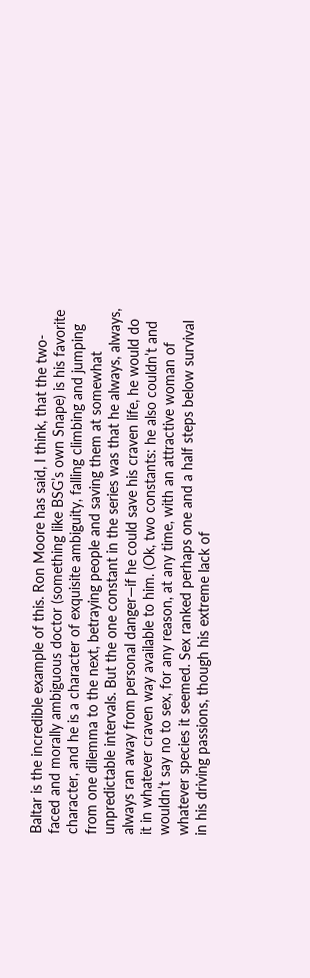Baltar is the incredible example of this. Ron Moore has said, I think, that the two-faced and morally ambiguous doctor (something like BSG’s own Snape) is his favorite character, and he is a character of exquisite ambiguity, falling climbing and jumping from one dilemma to the next, betraying people and saving them at somewhat unpredictable intervals. But the one constant in the series was that he always, always, always ran away from personal danger—if he could save his craven life, he would do it in whatever craven way available to him. (Ok, two constants: he also couldn’t and wouldn’t say no to sex, for any reason, at any time, with an attractive woman of whatever species it seemed. Sex ranked perhaps one and a half steps below survival in his driving passions, though his extreme lack of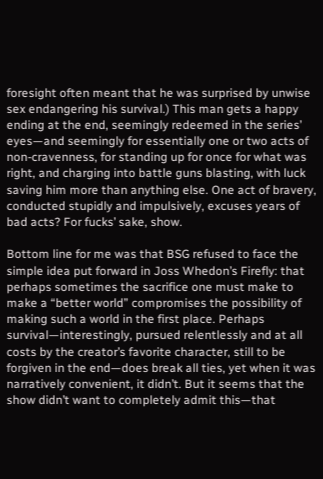foresight often meant that he was surprised by unwise sex endangering his survival.) This man gets a happy ending at the end, seemingly redeemed in the series’ eyes—and seemingly for essentially one or two acts of non-cravenness, for standing up for once for what was right, and charging into battle guns blasting, with luck saving him more than anything else. One act of bravery, conducted stupidly and impulsively, excuses years of bad acts? For fucks’ sake, show.

Bottom line for me was that BSG refused to face the simple idea put forward in Joss Whedon’s Firefly: that perhaps sometimes the sacrifice one must make to make a “better world” compromises the possibility of making such a world in the first place. Perhaps survival—interestingly, pursued relentlessly and at all costs by the creator’s favorite character, still to be forgiven in the end—does break all ties, yet when it was narratively convenient, it didn’t. But it seems that the show didn’t want to completely admit this—that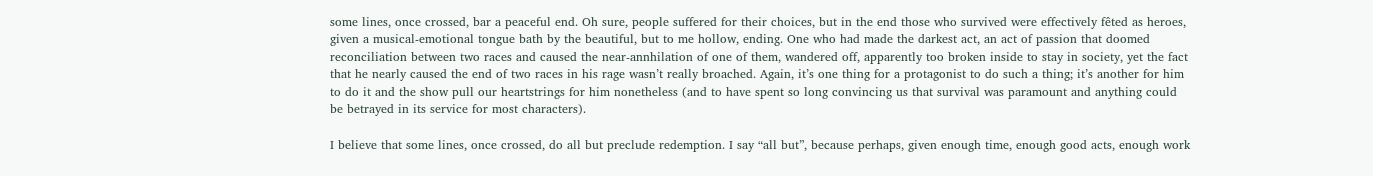some lines, once crossed, bar a peaceful end. Oh sure, people suffered for their choices, but in the end those who survived were effectively fêted as heroes, given a musical-emotional tongue bath by the beautiful, but to me hollow, ending. One who had made the darkest act, an act of passion that doomed reconciliation between two races and caused the near-annhilation of one of them, wandered off, apparently too broken inside to stay in society, yet the fact that he nearly caused the end of two races in his rage wasn’t really broached. Again, it’s one thing for a protagonist to do such a thing; it’s another for him to do it and the show pull our heartstrings for him nonetheless (and to have spent so long convincing us that survival was paramount and anything could be betrayed in its service for most characters).

I believe that some lines, once crossed, do all but preclude redemption. I say “all but”, because perhaps, given enough time, enough good acts, enough work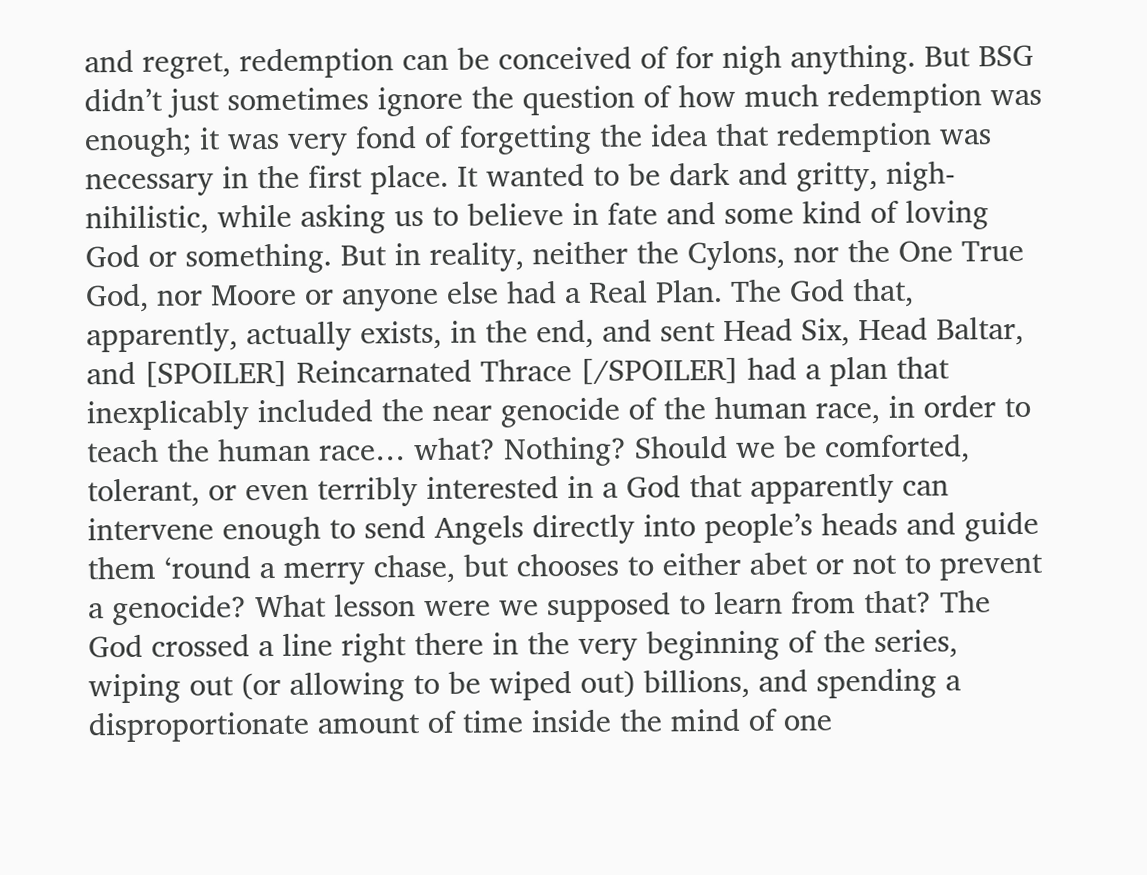and regret, redemption can be conceived of for nigh anything. But BSG didn’t just sometimes ignore the question of how much redemption was enough; it was very fond of forgetting the idea that redemption was necessary in the first place. It wanted to be dark and gritty, nigh-nihilistic, while asking us to believe in fate and some kind of loving God or something. But in reality, neither the Cylons, nor the One True God, nor Moore or anyone else had a Real Plan. The God that, apparently, actually exists, in the end, and sent Head Six, Head Baltar, and [SPOILER] Reincarnated Thrace [/SPOILER] had a plan that inexplicably included the near genocide of the human race, in order to teach the human race… what? Nothing? Should we be comforted, tolerant, or even terribly interested in a God that apparently can intervene enough to send Angels directly into people’s heads and guide them ‘round a merry chase, but chooses to either abet or not to prevent a genocide? What lesson were we supposed to learn from that? The God crossed a line right there in the very beginning of the series, wiping out (or allowing to be wiped out) billions, and spending a disproportionate amount of time inside the mind of one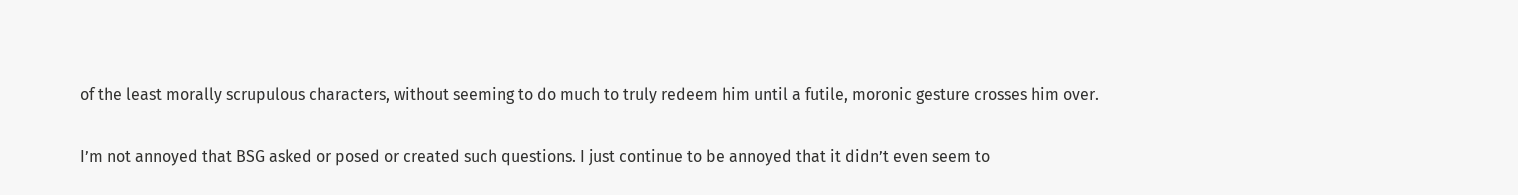of the least morally scrupulous characters, without seeming to do much to truly redeem him until a futile, moronic gesture crosses him over.

I’m not annoyed that BSG asked or posed or created such questions. I just continue to be annoyed that it didn’t even seem to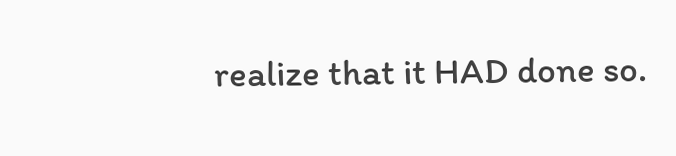realize that it HAD done so.